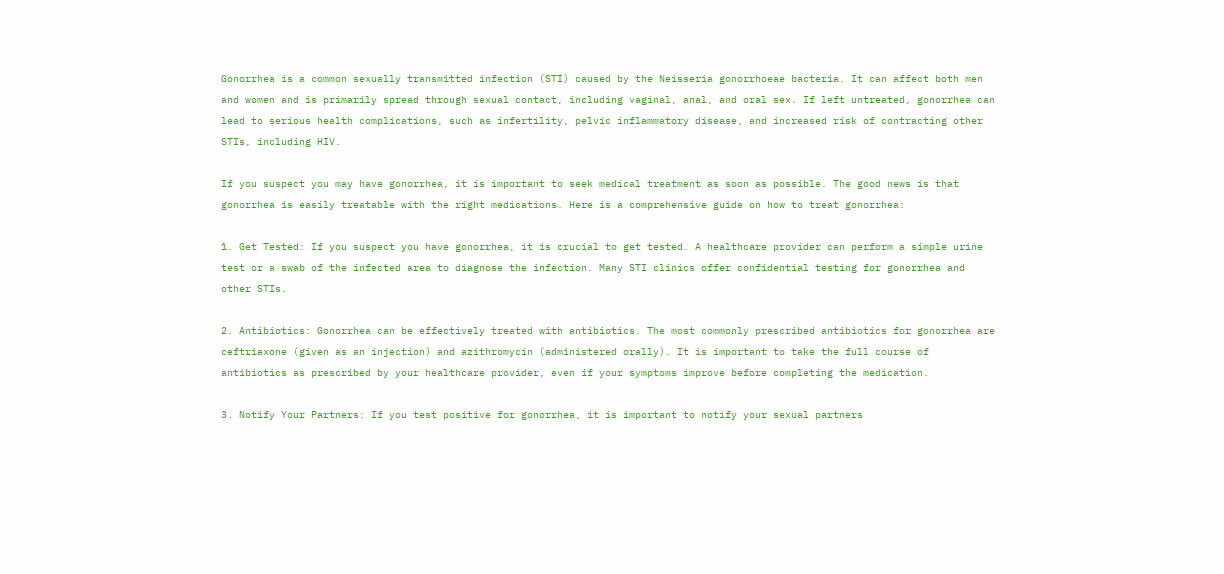Gonorrhea is a common sexually transmitted infection (STI) caused by the Neisseria gonorrhoeae bacteria. It can affect both men and women and is primarily spread through sexual contact, including vaginal, anal, and oral sex. If left untreated, gonorrhea can lead to serious health complications, such as infertility, pelvic inflammatory disease, and increased risk of contracting other STIs, including HIV.

If you suspect you may have gonorrhea, it is important to seek medical treatment as soon as possible. The good news is that gonorrhea is easily treatable with the right medications. Here is a comprehensive guide on how to treat gonorrhea:

1. Get Tested: If you suspect you have gonorrhea, it is crucial to get tested. A healthcare provider can perform a simple urine test or a swab of the infected area to diagnose the infection. Many STI clinics offer confidential testing for gonorrhea and other STIs.

2. Antibiotics: Gonorrhea can be effectively treated with antibiotics. The most commonly prescribed antibiotics for gonorrhea are ceftriaxone (given as an injection) and azithromycin (administered orally). It is important to take the full course of antibiotics as prescribed by your healthcare provider, even if your symptoms improve before completing the medication.

3. Notify Your Partners: If you test positive for gonorrhea, it is important to notify your sexual partners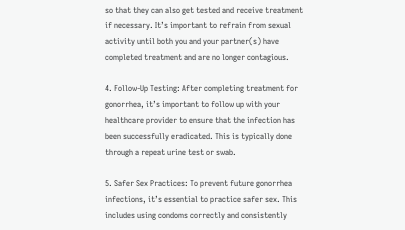so that they can also get tested and receive treatment if necessary. It’s important to refrain from sexual activity until both you and your partner(s) have completed treatment and are no longer contagious.

4. Follow-Up Testing: After completing treatment for gonorrhea, it’s important to follow up with your healthcare provider to ensure that the infection has been successfully eradicated. This is typically done through a repeat urine test or swab.

5. Safer Sex Practices: To prevent future gonorrhea infections, it’s essential to practice safer sex. This includes using condoms correctly and consistently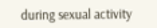during sexual activity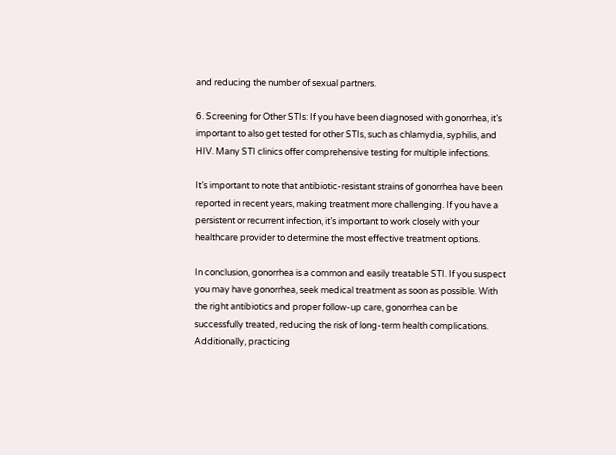and reducing the number of sexual partners.

6. Screening for Other STIs: If you have been diagnosed with gonorrhea, it’s important to also get tested for other STIs, such as chlamydia, syphilis, and HIV. Many STI clinics offer comprehensive testing for multiple infections.

It’s important to note that antibiotic-resistant strains of gonorrhea have been reported in recent years, making treatment more challenging. If you have a persistent or recurrent infection, it’s important to work closely with your healthcare provider to determine the most effective treatment options.

In conclusion, gonorrhea is a common and easily treatable STI. If you suspect you may have gonorrhea, seek medical treatment as soon as possible. With the right antibiotics and proper follow-up care, gonorrhea can be successfully treated, reducing the risk of long-term health complications. Additionally, practicing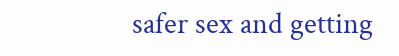safer sex and getting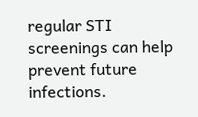regular STI screenings can help prevent future infections.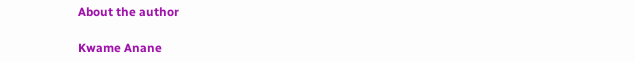About the author

Kwame Anane